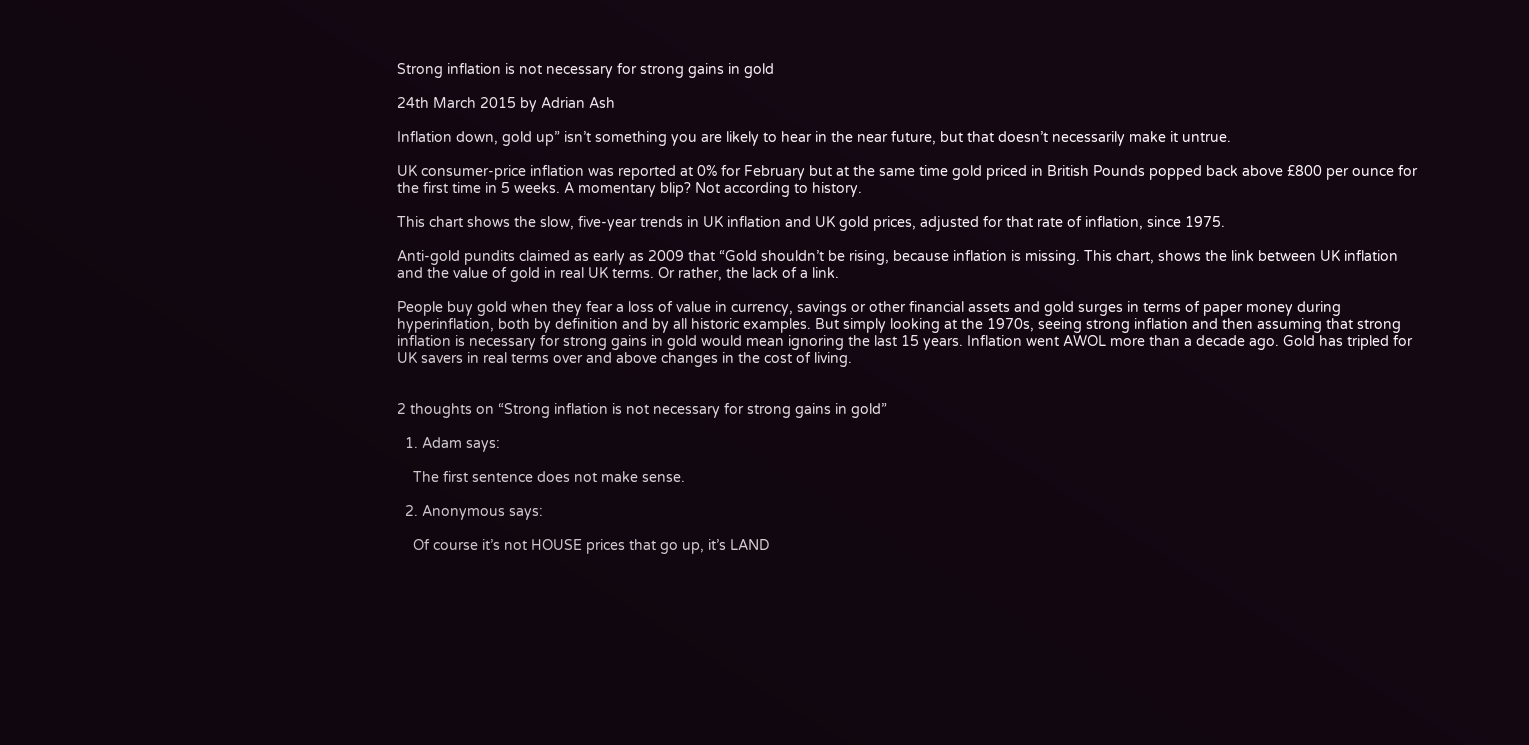Strong inflation is not necessary for strong gains in gold

24th March 2015 by Adrian Ash

Inflation down, gold up” isn’t something you are likely to hear in the near future, but that doesn’t necessarily make it untrue.

UK consumer-price inflation was reported at 0% for February but at the same time gold priced in British Pounds popped back above £800 per ounce for the first time in 5 weeks. A momentary blip? Not according to history.

This chart shows the slow, five-year trends in UK inflation and UK gold prices, adjusted for that rate of inflation, since 1975.

Anti-gold pundits claimed as early as 2009 that “Gold shouldn’t be rising, because inflation is missing. This chart, shows the link between UK inflation and the value of gold in real UK terms. Or rather, the lack of a link.

People buy gold when they fear a loss of value in currency, savings or other financial assets and gold surges in terms of paper money during hyperinflation, both by definition and by all historic examples. But simply looking at the 1970s, seeing strong inflation and then assuming that strong inflation is necessary for strong gains in gold would mean ignoring the last 15 years. Inflation went AWOL more than a decade ago. Gold has tripled for UK savers in real terms over and above changes in the cost of living.


2 thoughts on “Strong inflation is not necessary for strong gains in gold”

  1. Adam says:

    The first sentence does not make sense.

  2. Anonymous says:

    Of course it’s not HOUSE prices that go up, it’s LAND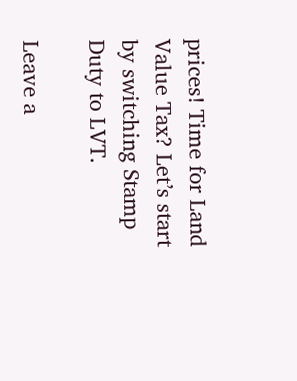prices! Time for Land Value Tax? Let’s start by switching Stamp Duty to LVT.

Leave a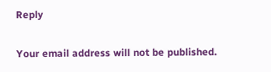Reply

Your email address will not be published.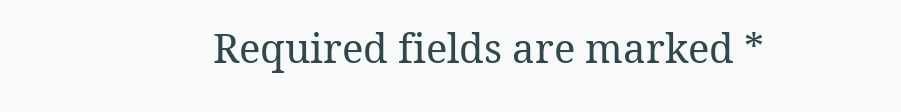Required fields are marked *